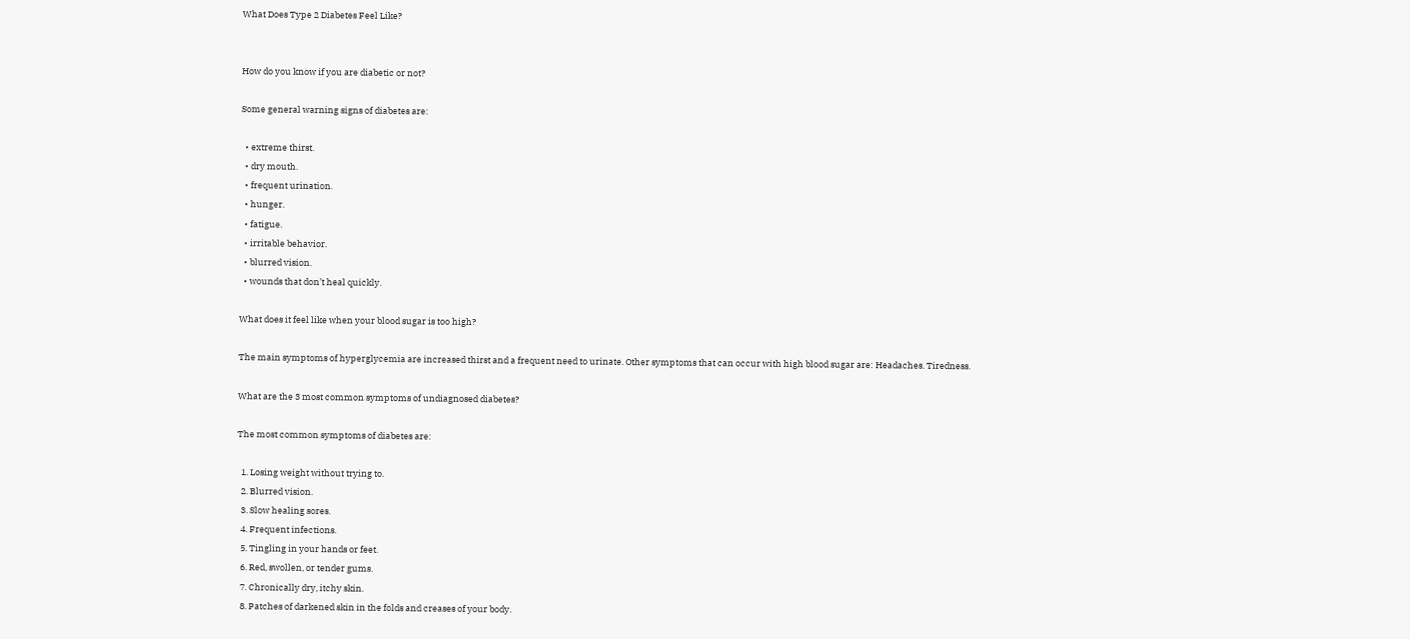What Does Type 2 Diabetes Feel Like?


How do you know if you are diabetic or not?

Some general warning signs of diabetes are:

  • extreme thirst.
  • dry mouth.
  • frequent urination.
  • hunger.
  • fatigue.
  • irritable behavior.
  • blurred vision.
  • wounds that don’t heal quickly.

What does it feel like when your blood sugar is too high?

The main symptoms of hyperglycemia are increased thirst and a frequent need to urinate. Other symptoms that can occur with high blood sugar are: Headaches. Tiredness.

What are the 3 most common symptoms of undiagnosed diabetes?

The most common symptoms of diabetes are:

  1. Losing weight without trying to.
  2. Blurred vision.
  3. Slow healing sores.
  4. Frequent infections.
  5. Tingling in your hands or feet.
  6. Red, swollen, or tender gums.
  7. Chronically dry, itchy skin.
  8. Patches of darkened skin in the folds and creases of your body.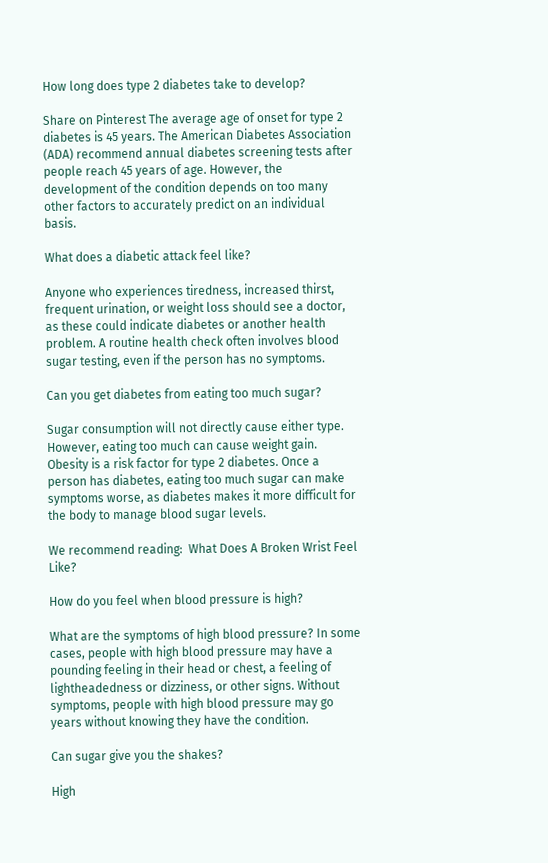How long does type 2 diabetes take to develop?

Share on Pinterest The average age of onset for type 2 diabetes is 45 years. The American Diabetes Association (ADA) recommend annual diabetes screening tests after people reach 45 years of age. However, the development of the condition depends on too many other factors to accurately predict on an individual basis.

What does a diabetic attack feel like?

Anyone who experiences tiredness, increased thirst, frequent urination, or weight loss should see a doctor, as these could indicate diabetes or another health problem. A routine health check often involves blood sugar testing, even if the person has no symptoms.

Can you get diabetes from eating too much sugar?

Sugar consumption will not directly cause either type. However, eating too much can cause weight gain. Obesity is a risk factor for type 2 diabetes. Once a person has diabetes, eating too much sugar can make symptoms worse, as diabetes makes it more difficult for the body to manage blood sugar levels.

We recommend reading:  What Does A Broken Wrist Feel Like?

How do you feel when blood pressure is high?

What are the symptoms of high blood pressure? In some cases, people with high blood pressure may have a pounding feeling in their head or chest, a feeling of lightheadedness or dizziness, or other signs. Without symptoms, people with high blood pressure may go years without knowing they have the condition.

Can sugar give you the shakes?

High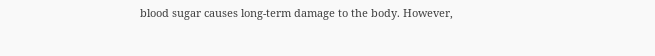blood sugar causes long-term damage to the body. However,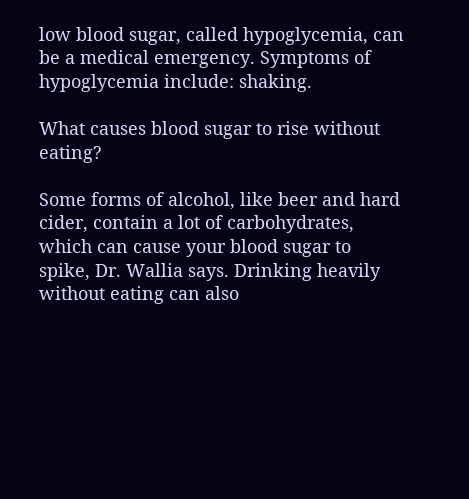low blood sugar, called hypoglycemia, can be a medical emergency. Symptoms of hypoglycemia include: shaking.

What causes blood sugar to rise without eating?

Some forms of alcohol, like beer and hard cider, contain a lot of carbohydrates, which can cause your blood sugar to spike, Dr. Wallia says. Drinking heavily without eating can also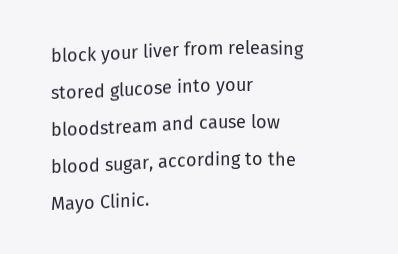block your liver from releasing stored glucose into your bloodstream and cause low blood sugar, according to the Mayo Clinic.